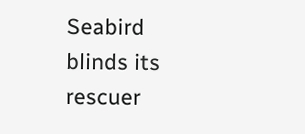Seabird blinds its rescuer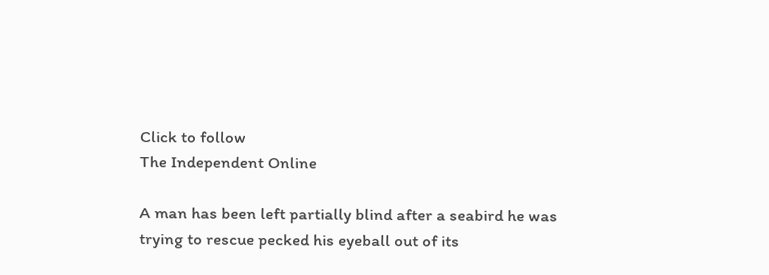Click to follow
The Independent Online

A man has been left partially blind after a seabird he was trying to rescue pecked his eyeball out of its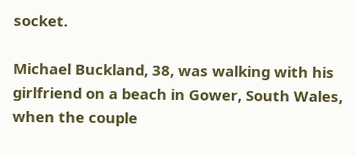socket.

Michael Buckland, 38, was walking with his girlfriend on a beach in Gower, South Wales, when the couple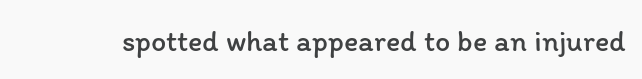spotted what appeared to be an injured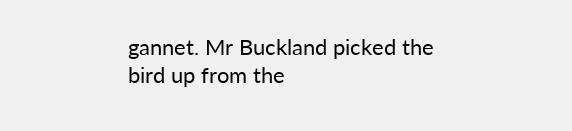gannet. Mr Buckland picked the bird up from the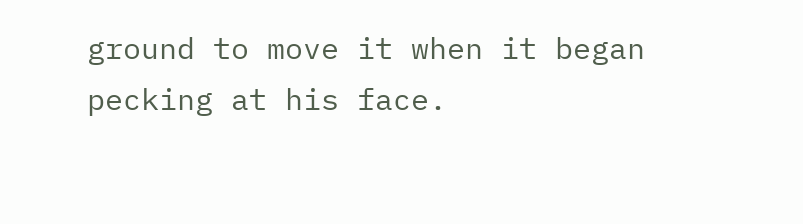ground to move it when it began pecking at his face.